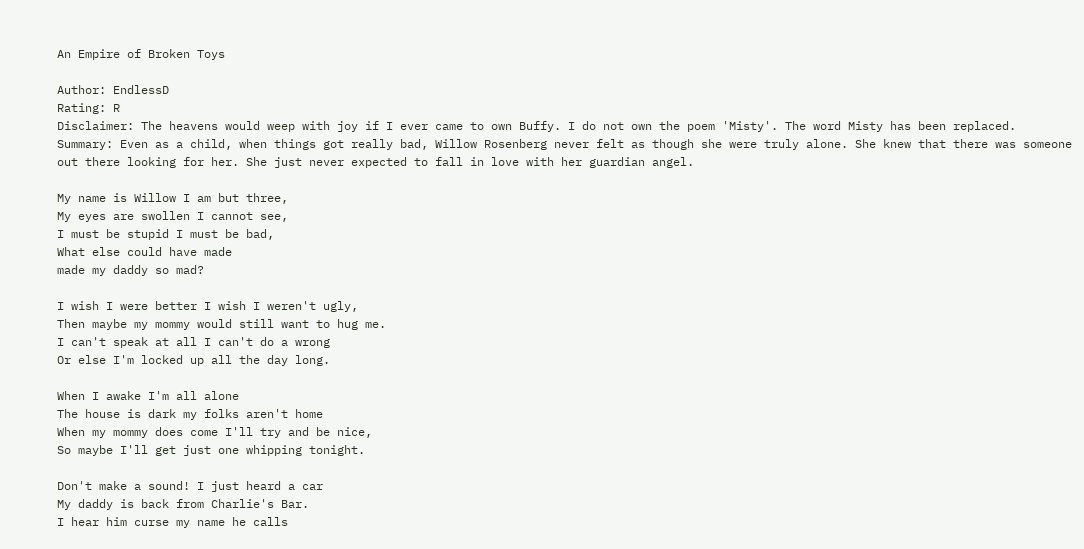An Empire of Broken Toys

Author: EndlessD
Rating: R
Disclaimer: The heavens would weep with joy if I ever came to own Buffy. I do not own the poem 'Misty'. The word Misty has been replaced.
Summary: Even as a child, when things got really bad, Willow Rosenberg never felt as though she were truly alone. She knew that there was someone out there looking for her. She just never expected to fall in love with her guardian angel.

My name is Willow I am but three,
My eyes are swollen I cannot see,
I must be stupid I must be bad,
What else could have made
made my daddy so mad?

I wish I were better I wish I weren't ugly,
Then maybe my mommy would still want to hug me.
I can't speak at all I can't do a wrong
Or else I'm locked up all the day long.

When I awake I'm all alone
The house is dark my folks aren't home
When my mommy does come I'll try and be nice,
So maybe I'll get just one whipping tonight.

Don't make a sound! I just heard a car
My daddy is back from Charlie's Bar.
I hear him curse my name he calls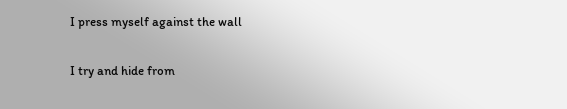I press myself against the wall

I try and hide from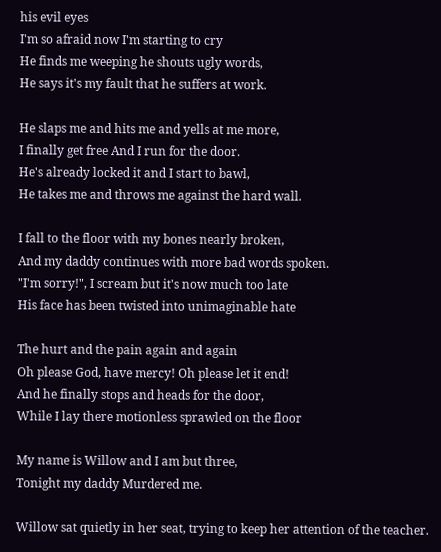his evil eyes
I'm so afraid now I'm starting to cry
He finds me weeping he shouts ugly words,
He says it's my fault that he suffers at work.

He slaps me and hits me and yells at me more,
I finally get free And I run for the door.
He's already locked it and I start to bawl,
He takes me and throws me against the hard wall.

I fall to the floor with my bones nearly broken,
And my daddy continues with more bad words spoken.
"I'm sorry!", I scream but it's now much too late
His face has been twisted into unimaginable hate

The hurt and the pain again and again
Oh please God, have mercy! Oh please let it end!
And he finally stops and heads for the door,
While I lay there motionless sprawled on the floor

My name is Willow and I am but three,
Tonight my daddy Murdered me.

Willow sat quietly in her seat, trying to keep her attention of the teacher.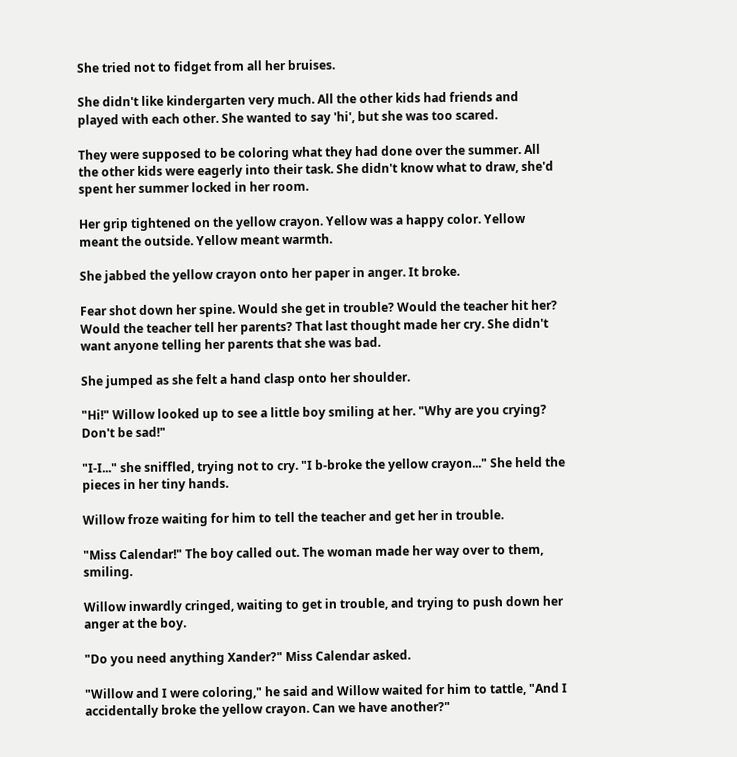She tried not to fidget from all her bruises.

She didn't like kindergarten very much. All the other kids had friends and played with each other. She wanted to say 'hi', but she was too scared.

They were supposed to be coloring what they had done over the summer. All the other kids were eagerly into their task. She didn't know what to draw, she'd spent her summer locked in her room.

Her grip tightened on the yellow crayon. Yellow was a happy color. Yellow meant the outside. Yellow meant warmth.

She jabbed the yellow crayon onto her paper in anger. It broke.

Fear shot down her spine. Would she get in trouble? Would the teacher hit her? Would the teacher tell her parents? That last thought made her cry. She didn't want anyone telling her parents that she was bad.

She jumped as she felt a hand clasp onto her shoulder.

"Hi!" Willow looked up to see a little boy smiling at her. "Why are you crying? Don't be sad!"

"I-I..." she sniffled, trying not to cry. "I b-broke the yellow crayon..." She held the pieces in her tiny hands.

Willow froze waiting for him to tell the teacher and get her in trouble.

"Miss Calendar!" The boy called out. The woman made her way over to them, smiling.

Willow inwardly cringed, waiting to get in trouble, and trying to push down her anger at the boy.

"Do you need anything Xander?" Miss Calendar asked.

"Willow and I were coloring," he said and Willow waited for him to tattle, "And I accidentally broke the yellow crayon. Can we have another?"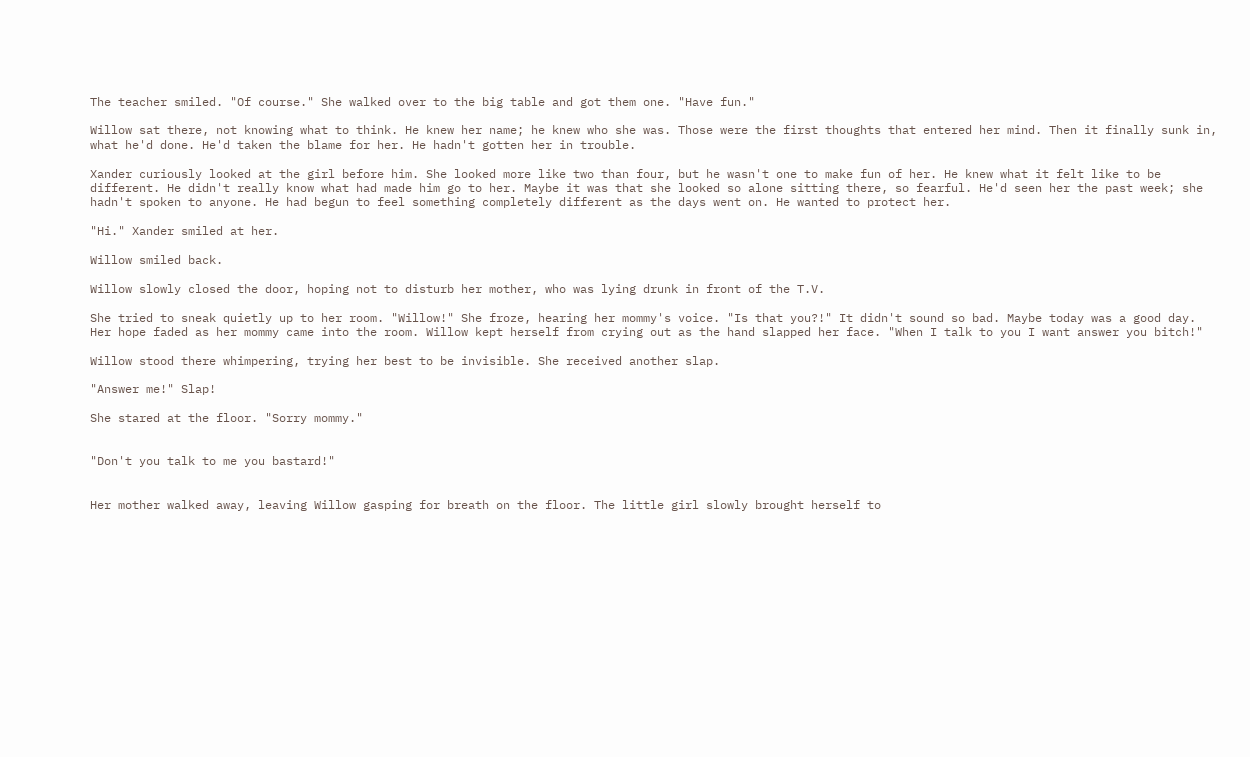The teacher smiled. "Of course." She walked over to the big table and got them one. "Have fun."

Willow sat there, not knowing what to think. He knew her name; he knew who she was. Those were the first thoughts that entered her mind. Then it finally sunk in, what he'd done. He'd taken the blame for her. He hadn't gotten her in trouble.

Xander curiously looked at the girl before him. She looked more like two than four, but he wasn't one to make fun of her. He knew what it felt like to be different. He didn't really know what had made him go to her. Maybe it was that she looked so alone sitting there, so fearful. He'd seen her the past week; she hadn't spoken to anyone. He had begun to feel something completely different as the days went on. He wanted to protect her.

"Hi." Xander smiled at her.

Willow smiled back.

Willow slowly closed the door, hoping not to disturb her mother, who was lying drunk in front of the T.V.

She tried to sneak quietly up to her room. "Willow!" She froze, hearing her mommy's voice. "Is that you?!" It didn't sound so bad. Maybe today was a good day. Her hope faded as her mommy came into the room. Willow kept herself from crying out as the hand slapped her face. "When I talk to you I want answer you bitch!"

Willow stood there whimpering, trying her best to be invisible. She received another slap.

"Answer me!" Slap!

She stared at the floor. "Sorry mommy."


"Don't you talk to me you bastard!"


Her mother walked away, leaving Willow gasping for breath on the floor. The little girl slowly brought herself to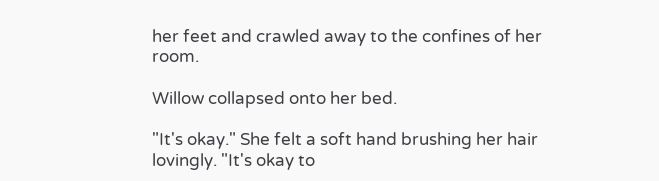her feet and crawled away to the confines of her room.

Willow collapsed onto her bed.

"It's okay." She felt a soft hand brushing her hair lovingly. "It's okay to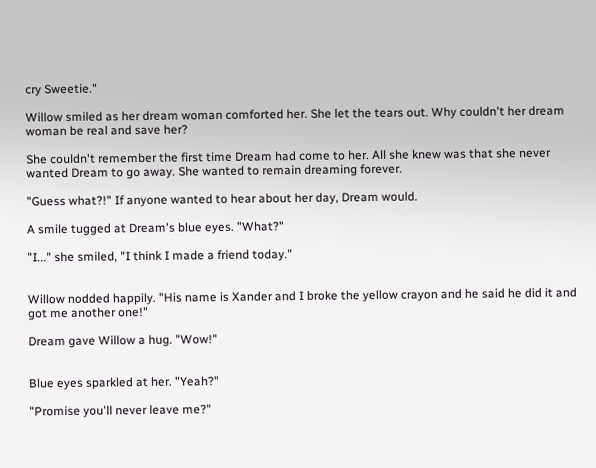cry Sweetie."

Willow smiled as her dream woman comforted her. She let the tears out. Why couldn't her dream woman be real and save her?

She couldn't remember the first time Dream had come to her. All she knew was that she never wanted Dream to go away. She wanted to remain dreaming forever.

"Guess what?!" If anyone wanted to hear about her day, Dream would.

A smile tugged at Dream's blue eyes. "What?"

"I..." she smiled, "I think I made a friend today."


Willow nodded happily. "His name is Xander and I broke the yellow crayon and he said he did it and got me another one!"

Dream gave Willow a hug. "Wow!"


Blue eyes sparkled at her. "Yeah?"

"Promise you'll never leave me?"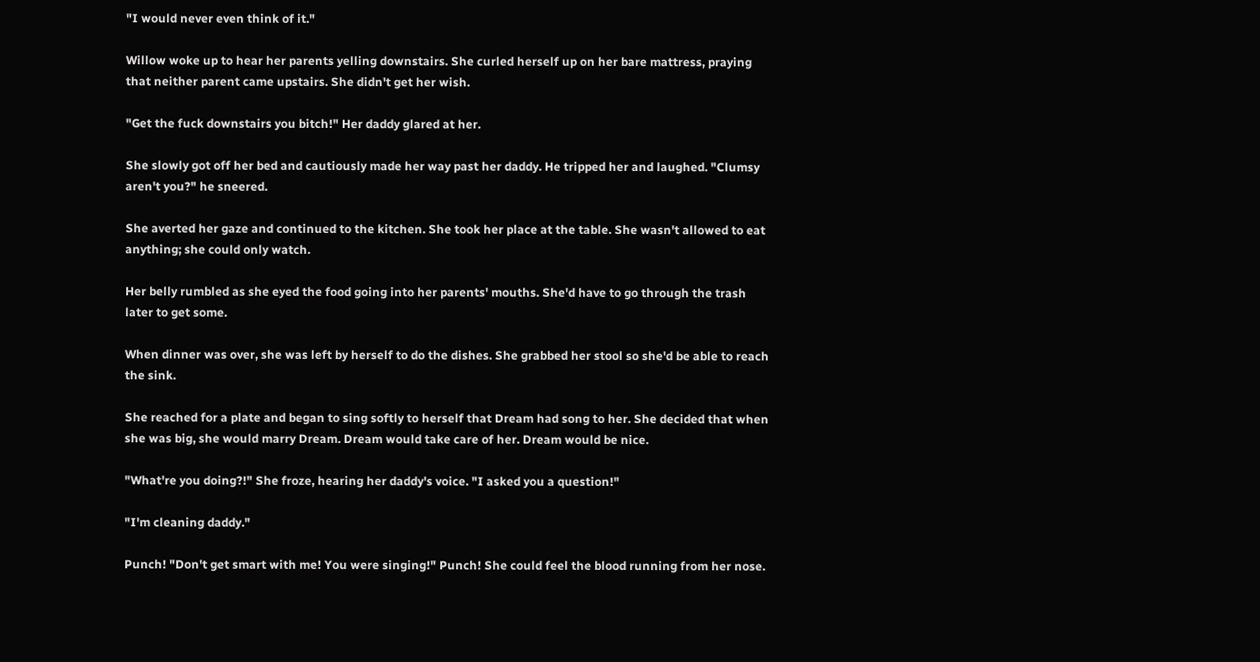"I would never even think of it."

Willow woke up to hear her parents yelling downstairs. She curled herself up on her bare mattress, praying that neither parent came upstairs. She didn't get her wish.

"Get the fuck downstairs you bitch!" Her daddy glared at her.

She slowly got off her bed and cautiously made her way past her daddy. He tripped her and laughed. "Clumsy aren't you?" he sneered.

She averted her gaze and continued to the kitchen. She took her place at the table. She wasn't allowed to eat anything; she could only watch.

Her belly rumbled as she eyed the food going into her parents' mouths. She'd have to go through the trash later to get some.

When dinner was over, she was left by herself to do the dishes. She grabbed her stool so she'd be able to reach the sink.

She reached for a plate and began to sing softly to herself that Dream had song to her. She decided that when she was big, she would marry Dream. Dream would take care of her. Dream would be nice.

"What're you doing?!" She froze, hearing her daddy's voice. "I asked you a question!"

"I'm cleaning daddy."

Punch! "Don't get smart with me! You were singing!" Punch! She could feel the blood running from her nose.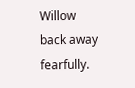Willow back away fearfully.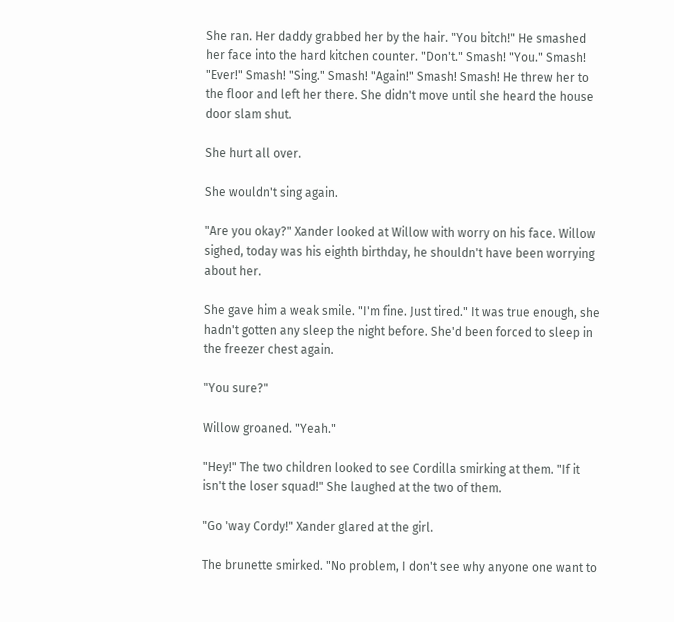She ran. Her daddy grabbed her by the hair. "You bitch!" He smashed her face into the hard kitchen counter. "Don't." Smash! "You." Smash! "Ever!" Smash! "Sing." Smash! "Again!" Smash! Smash! He threw her to the floor and left her there. She didn't move until she heard the house door slam shut.

She hurt all over.

She wouldn't sing again.

"Are you okay?" Xander looked at Willow with worry on his face. Willow sighed, today was his eighth birthday, he shouldn't have been worrying about her.

She gave him a weak smile. "I'm fine. Just tired." It was true enough, she hadn't gotten any sleep the night before. She'd been forced to sleep in the freezer chest again.

"You sure?"

Willow groaned. "Yeah."

"Hey!" The two children looked to see Cordilla smirking at them. "If it isn't the loser squad!" She laughed at the two of them.

"Go 'way Cordy!" Xander glared at the girl.

The brunette smirked. "No problem, I don't see why anyone one want to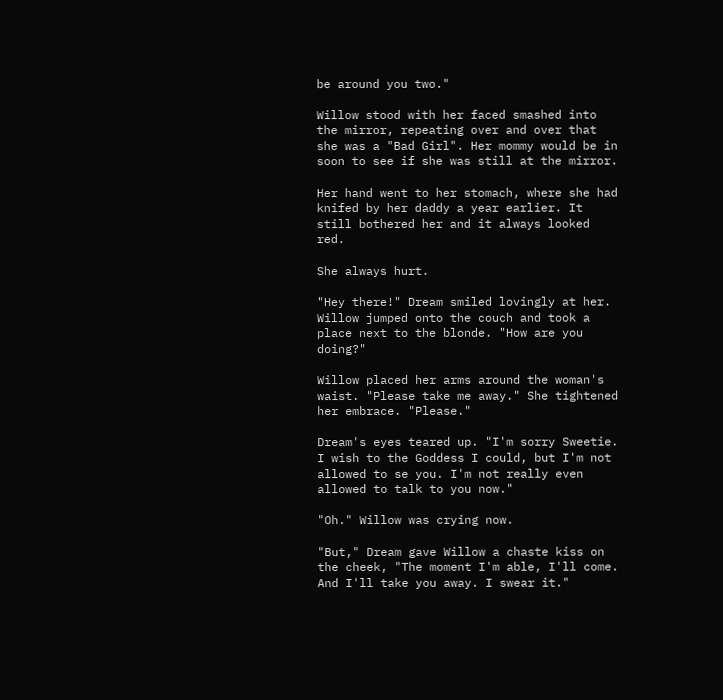be around you two."

Willow stood with her faced smashed into the mirror, repeating over and over that she was a "Bad Girl". Her mommy would be in soon to see if she was still at the mirror.

Her hand went to her stomach, where she had knifed by her daddy a year earlier. It still bothered her and it always looked red.

She always hurt.

"Hey there!" Dream smiled lovingly at her. Willow jumped onto the couch and took a place next to the blonde. "How are you doing?"

Willow placed her arms around the woman's waist. "Please take me away." She tightened her embrace. "Please."

Dream's eyes teared up. "I'm sorry Sweetie. I wish to the Goddess I could, but I'm not allowed to se you. I'm not really even allowed to talk to you now."

"Oh." Willow was crying now.

"But," Dream gave Willow a chaste kiss on the cheek, "The moment I'm able, I'll come. And I'll take you away. I swear it."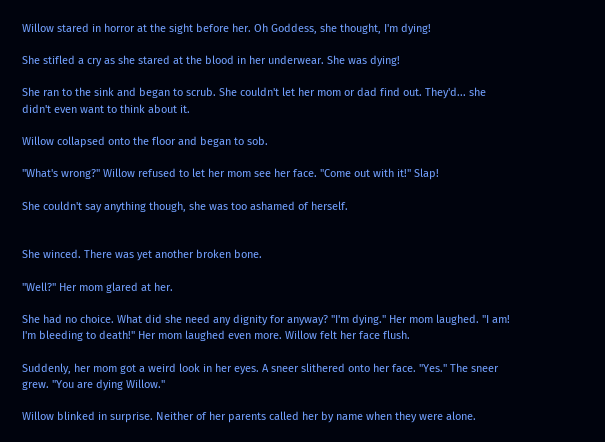Willow stared in horror at the sight before her. Oh Goddess, she thought, I'm dying!

She stifled a cry as she stared at the blood in her underwear. She was dying!

She ran to the sink and began to scrub. She couldn't let her mom or dad find out. They'd... she didn't even want to think about it.

Willow collapsed onto the floor and began to sob.

"What's wrong?" Willow refused to let her mom see her face. "Come out with it!" Slap!

She couldn't say anything though, she was too ashamed of herself.


She winced. There was yet another broken bone.

"Well?" Her mom glared at her.

She had no choice. What did she need any dignity for anyway? "I'm dying." Her mom laughed. "I am! I'm bleeding to death!" Her mom laughed even more. Willow felt her face flush.

Suddenly, her mom got a weird look in her eyes. A sneer slithered onto her face. "Yes." The sneer grew. "You are dying Willow."

Willow blinked in surprise. Neither of her parents called her by name when they were alone.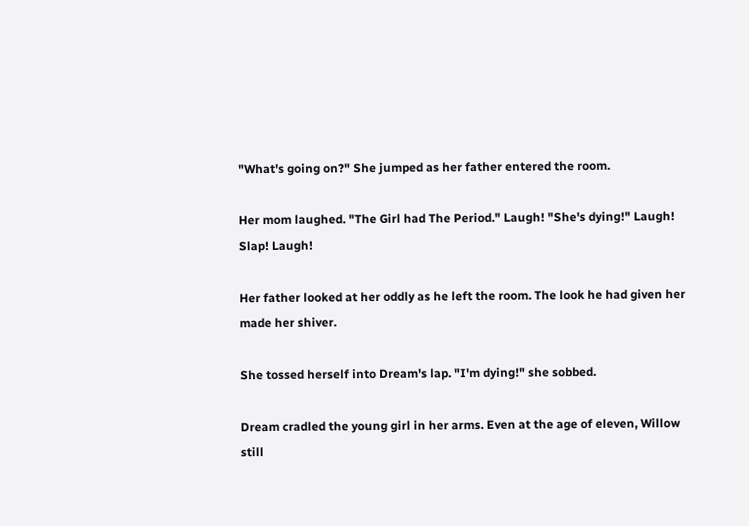"What's going on?" She jumped as her father entered the room.

Her mom laughed. "The Girl had The Period." Laugh! "She's dying!" Laugh! Slap! Laugh!

Her father looked at her oddly as he left the room. The look he had given her made her shiver.

She tossed herself into Dream's lap. "I'm dying!" she sobbed.

Dream cradled the young girl in her arms. Even at the age of eleven, Willow still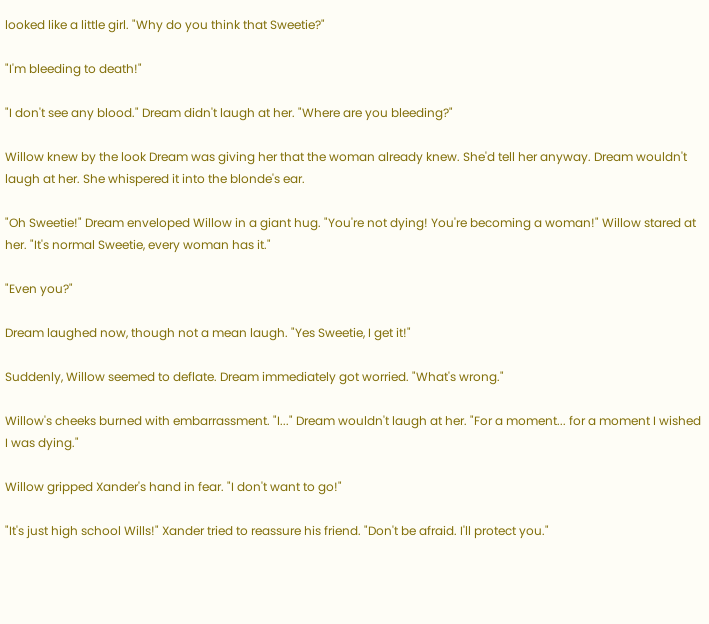looked like a little girl. "Why do you think that Sweetie?"

"I'm bleeding to death!"

"I don't see any blood." Dream didn't laugh at her. "Where are you bleeding?"

Willow knew by the look Dream was giving her that the woman already knew. She'd tell her anyway. Dream wouldn't laugh at her. She whispered it into the blonde's ear.

"Oh Sweetie!" Dream enveloped Willow in a giant hug. "You're not dying! You're becoming a woman!" Willow stared at her. "It's normal Sweetie, every woman has it."

"Even you?"

Dream laughed now, though not a mean laugh. "Yes Sweetie, I get it!"

Suddenly, Willow seemed to deflate. Dream immediately got worried. "What's wrong."

Willow's cheeks burned with embarrassment. "I..." Dream wouldn't laugh at her. "For a moment... for a moment I wished I was dying."

Willow gripped Xander's hand in fear. "I don't want to go!"

"It's just high school Wills!" Xander tried to reassure his friend. "Don't be afraid. I'll protect you."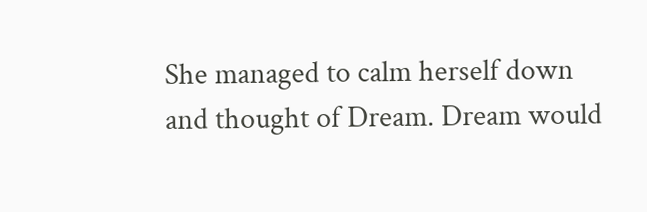She managed to calm herself down and thought of Dream. Dream would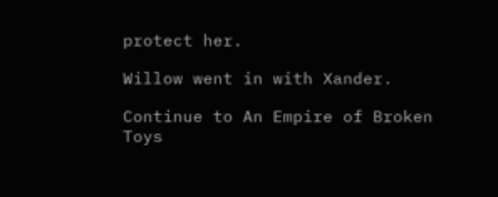protect her.

Willow went in with Xander.

Continue to An Empire of Broken Toys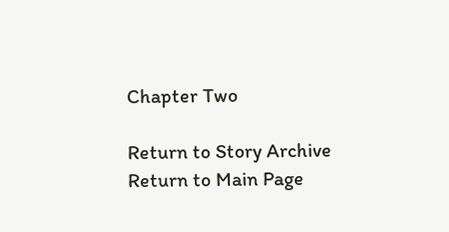Chapter Two

Return to Story Archive
Return to Main Page